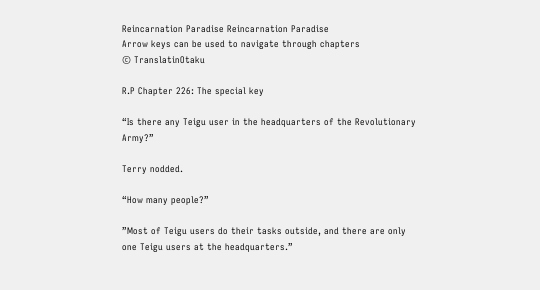Reincarnation Paradise Reincarnation Paradise
Arrow keys can be used to navigate through chapters
© TranslatinOtaku

R.P Chapter 226: The special key

“Is there any Teigu user in the headquarters of the Revolutionary Army?”

Terry nodded.

“How many people?”

”Most of Teigu users do their tasks outside, and there are only one Teigu users at the headquarters.”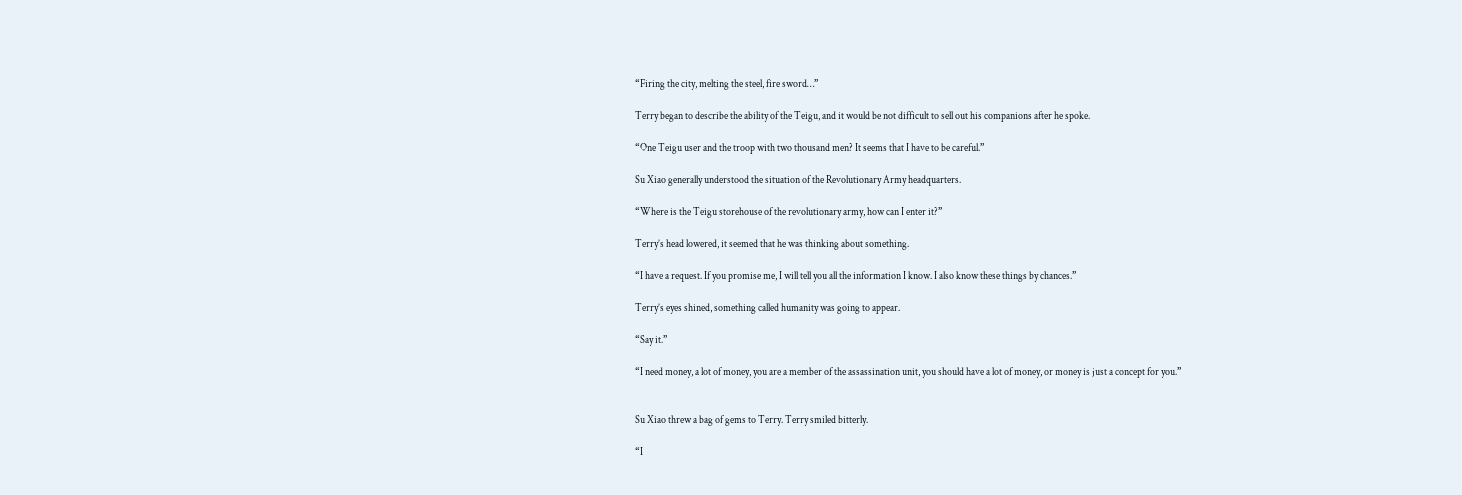“Firing the city, melting the steel, fire sword…”

Terry began to describe the ability of the Teigu, and it would be not difficult to sell out his companions after he spoke.

“One Teigu user and the troop with two thousand men? It seems that I have to be careful.”

Su Xiao generally understood the situation of the Revolutionary Army headquarters.

“Where is the Teigu storehouse of the revolutionary army, how can I enter it?”

Terry’s head lowered, it seemed that he was thinking about something.

“I have a request. If you promise me, I will tell you all the information I know. I also know these things by chances.”

Terry’s eyes shined, something called humanity was going to appear.

“Say it.”

“I need money, a lot of money, you are a member of the assassination unit, you should have a lot of money, or money is just a concept for you.”


Su Xiao threw a bag of gems to Terry. Terry smiled bitterly.

“I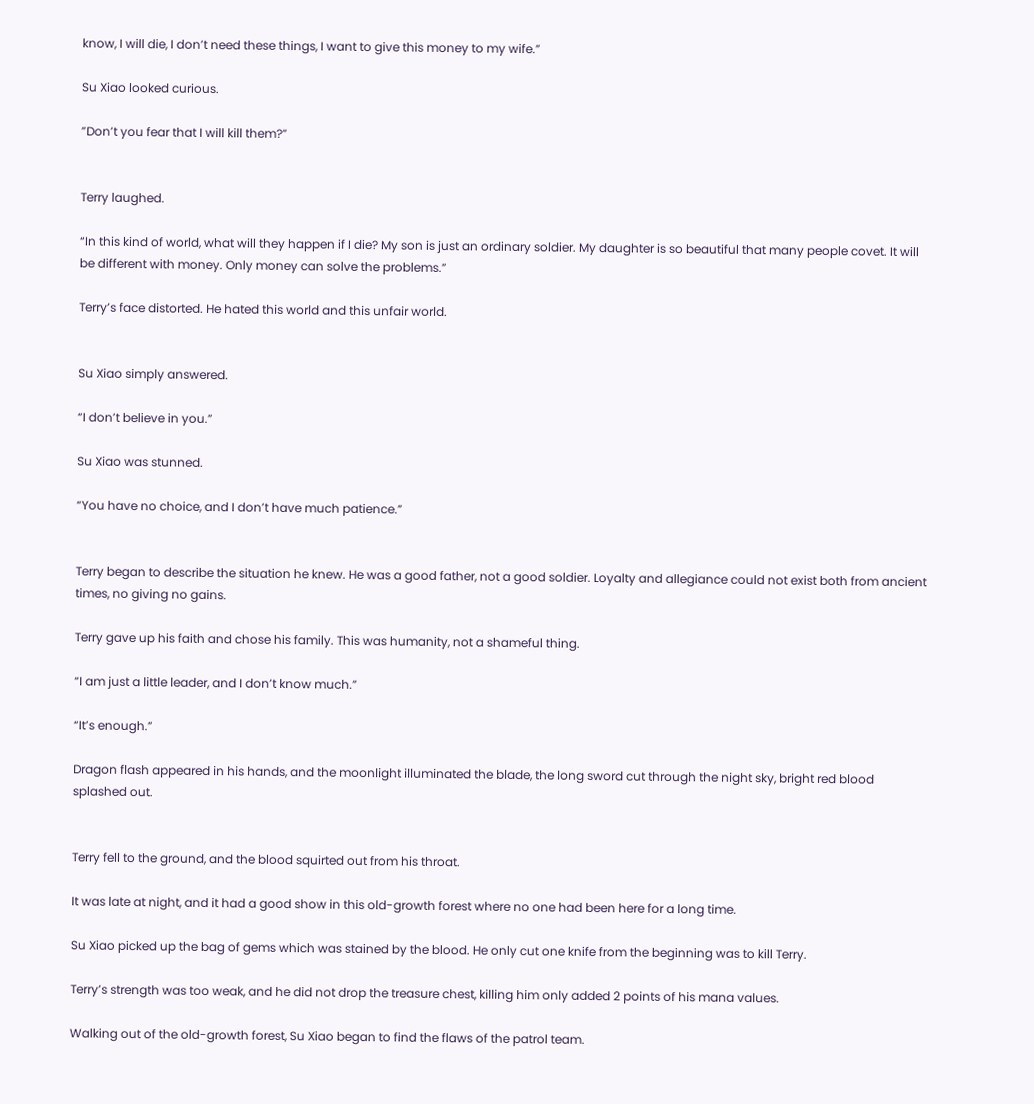know, I will die, I don’t need these things, I want to give this money to my wife.”

Su Xiao looked curious.

”Don’t you fear that I will kill them?”


Terry laughed.

“In this kind of world, what will they happen if I die? My son is just an ordinary soldier. My daughter is so beautiful that many people covet. It will be different with money. Only money can solve the problems.”

Terry’s face distorted. He hated this world and this unfair world.


Su Xiao simply answered.

“I don’t believe in you.”

Su Xiao was stunned.

“You have no choice, and I don’t have much patience.”


Terry began to describe the situation he knew. He was a good father, not a good soldier. Loyalty and allegiance could not exist both from ancient times, no giving no gains.

Terry gave up his faith and chose his family. This was humanity, not a shameful thing.

“I am just a little leader, and I don’t know much.”

“It’s enough.”

Dragon flash appeared in his hands, and the moonlight illuminated the blade, the long sword cut through the night sky, bright red blood splashed out.


Terry fell to the ground, and the blood squirted out from his throat.

It was late at night, and it had a good show in this old-growth forest where no one had been here for a long time.

Su Xiao picked up the bag of gems which was stained by the blood. He only cut one knife from the beginning was to kill Terry.

Terry’s strength was too weak, and he did not drop the treasure chest, killing him only added 2 points of his mana values.

Walking out of the old-growth forest, Su Xiao began to find the flaws of the patrol team.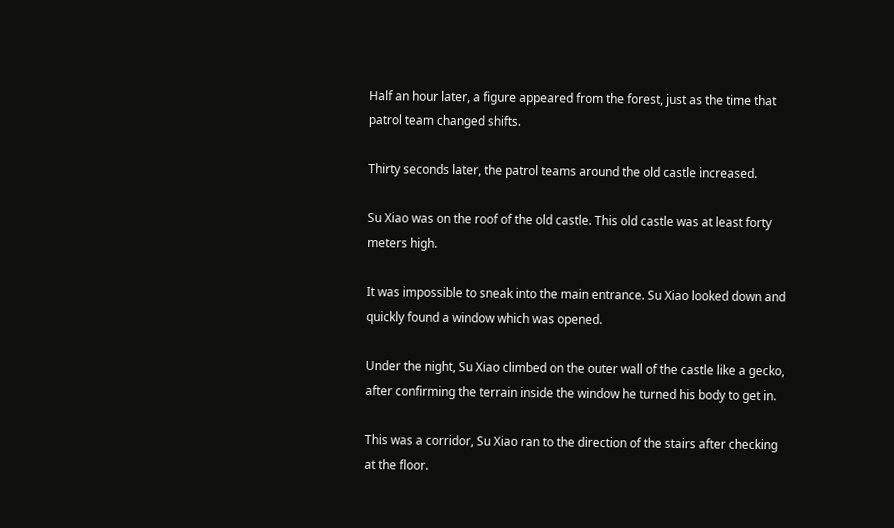Half an hour later, a figure appeared from the forest, just as the time that patrol team changed shifts.

Thirty seconds later, the patrol teams around the old castle increased.

Su Xiao was on the roof of the old castle. This old castle was at least forty meters high.

It was impossible to sneak into the main entrance. Su Xiao looked down and quickly found a window which was opened.

Under the night, Su Xiao climbed on the outer wall of the castle like a gecko, after confirming the terrain inside the window he turned his body to get in.

This was a corridor, Su Xiao ran to the direction of the stairs after checking at the floor.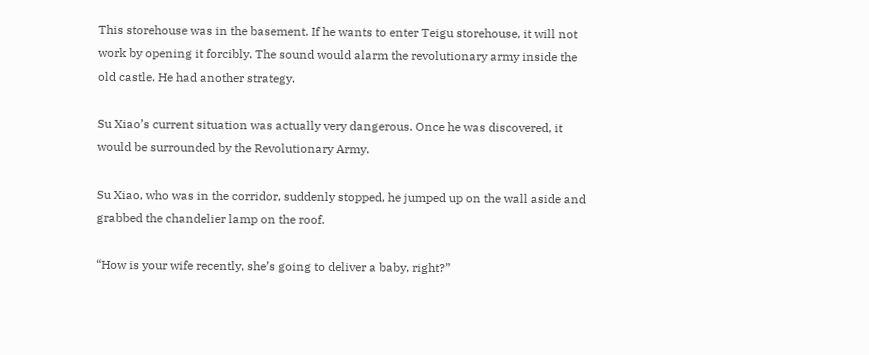This storehouse was in the basement. If he wants to enter Teigu storehouse, it will not work by opening it forcibly. The sound would alarm the revolutionary army inside the old castle. He had another strategy.

Su Xiao’s current situation was actually very dangerous. Once he was discovered, it would be surrounded by the Revolutionary Army.

Su Xiao, who was in the corridor, suddenly stopped, he jumped up on the wall aside and grabbed the chandelier lamp on the roof.

“How is your wife recently, she’s going to deliver a baby, right?”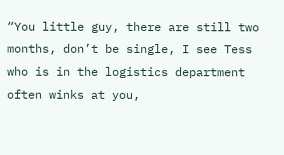“You little guy, there are still two months, don’t be single, I see Tess who is in the logistics department often winks at you,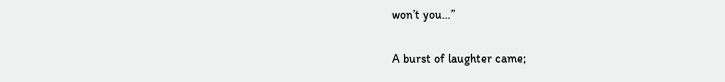won’t you…”

A burst of laughter came;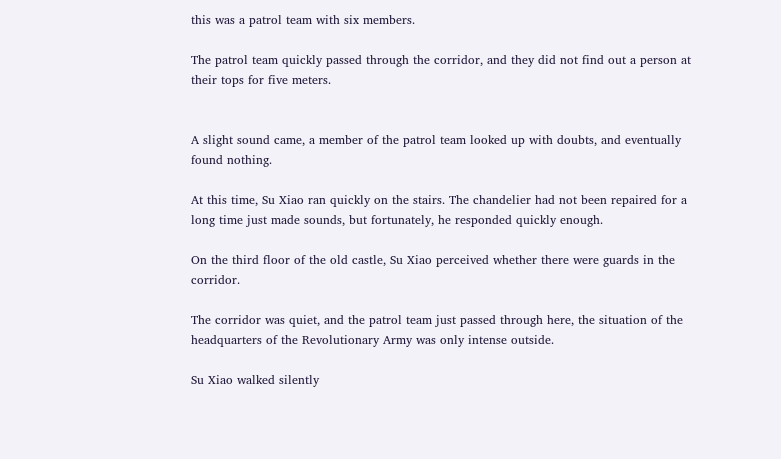this was a patrol team with six members.

The patrol team quickly passed through the corridor, and they did not find out a person at their tops for five meters.


A slight sound came, a member of the patrol team looked up with doubts, and eventually found nothing.

At this time, Su Xiao ran quickly on the stairs. The chandelier had not been repaired for a long time just made sounds, but fortunately, he responded quickly enough.

On the third floor of the old castle, Su Xiao perceived whether there were guards in the corridor.

The corridor was quiet, and the patrol team just passed through here, the situation of the headquarters of the Revolutionary Army was only intense outside.

Su Xiao walked silently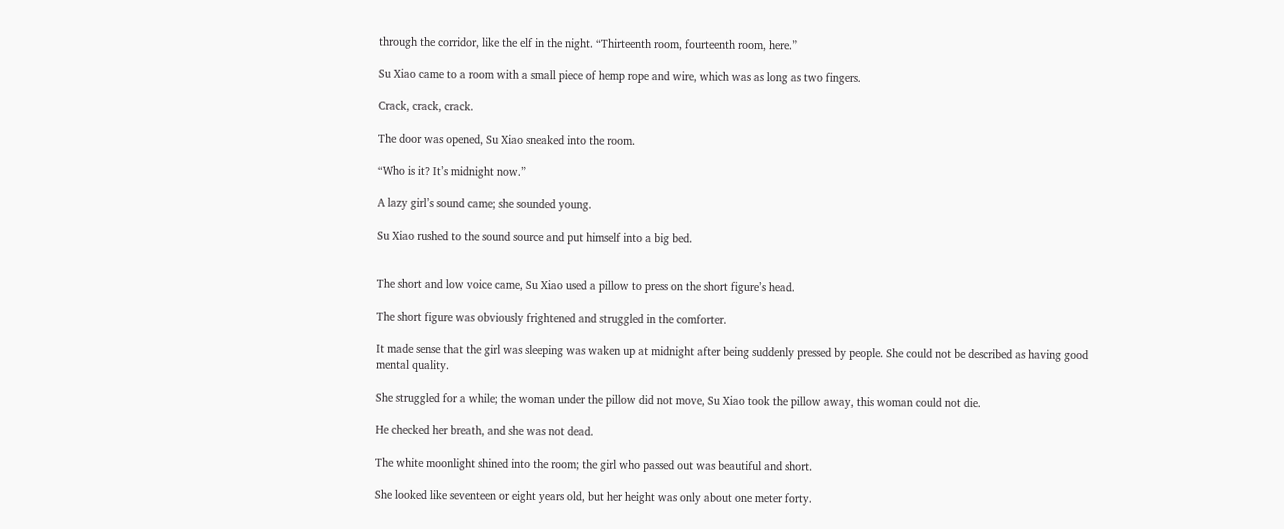through the corridor, like the elf in the night. “Thirteenth room, fourteenth room, here.”

Su Xiao came to a room with a small piece of hemp rope and wire, which was as long as two fingers.

Crack, crack, crack.

The door was opened, Su Xiao sneaked into the room.

“Who is it? It’s midnight now.”

A lazy girl’s sound came; she sounded young.

Su Xiao rushed to the sound source and put himself into a big bed.


The short and low voice came, Su Xiao used a pillow to press on the short figure’s head.

The short figure was obviously frightened and struggled in the comforter.

It made sense that the girl was sleeping was waken up at midnight after being suddenly pressed by people. She could not be described as having good mental quality.

She struggled for a while; the woman under the pillow did not move, Su Xiao took the pillow away, this woman could not die.

He checked her breath, and she was not dead.

The white moonlight shined into the room; the girl who passed out was beautiful and short.

She looked like seventeen or eight years old, but her height was only about one meter forty.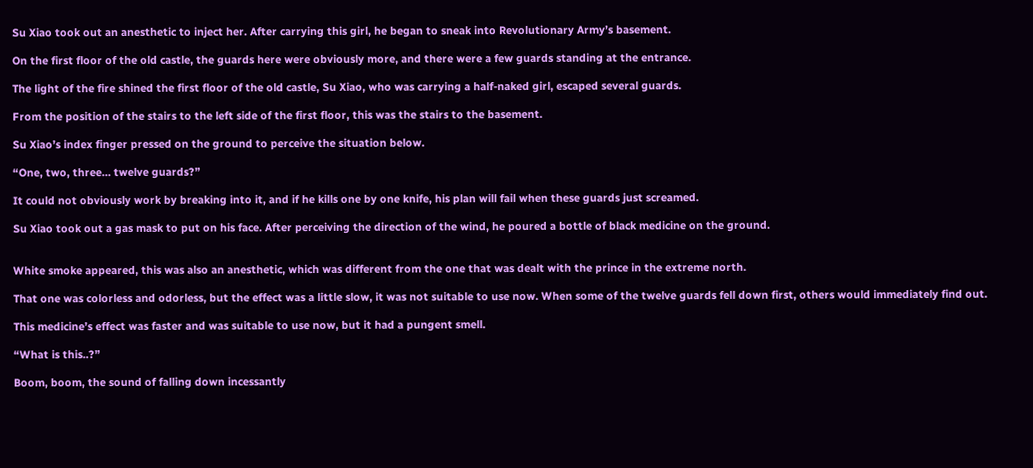Su Xiao took out an anesthetic to inject her. After carrying this girl, he began to sneak into Revolutionary Army’s basement.

On the first floor of the old castle, the guards here were obviously more, and there were a few guards standing at the entrance.

The light of the fire shined the first floor of the old castle, Su Xiao, who was carrying a half-naked girl, escaped several guards.

From the position of the stairs to the left side of the first floor, this was the stairs to the basement.

Su Xiao’s index finger pressed on the ground to perceive the situation below.

“One, two, three… twelve guards?”

It could not obviously work by breaking into it, and if he kills one by one knife, his plan will fail when these guards just screamed.

Su Xiao took out a gas mask to put on his face. After perceiving the direction of the wind, he poured a bottle of black medicine on the ground.


White smoke appeared, this was also an anesthetic, which was different from the one that was dealt with the prince in the extreme north.

That one was colorless and odorless, but the effect was a little slow, it was not suitable to use now. When some of the twelve guards fell down first, others would immediately find out.

This medicine’s effect was faster and was suitable to use now, but it had a pungent smell.

“What is this..?”

Boom, boom, the sound of falling down incessantly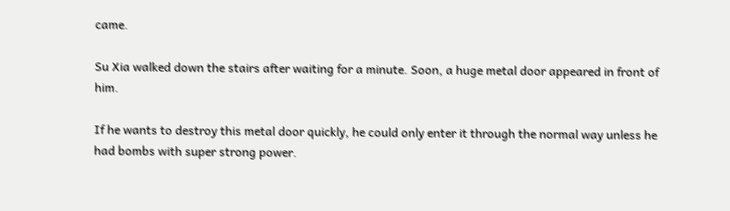came.

Su Xia walked down the stairs after waiting for a minute. Soon, a huge metal door appeared in front of him.

If he wants to destroy this metal door quickly, he could only enter it through the normal way unless he had bombs with super strong power.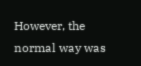However, the normal way was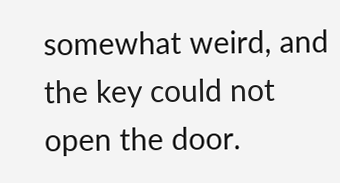somewhat weird, and the key could not open the door.